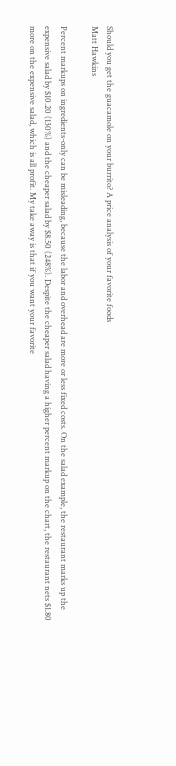Should you get the guacamole on your burrito? A price analysis of your favorite foods
Matt Hawkins

Percent markups on ingredients-only can be misleading, because the labor and overhead are more or less fixed costs. On the salad example, the restaurant marks up the expensive salad by $10.20 (130%) and the cheaper salad by $8.50 (248%). Despite the cheaper salad having a higher percent markup on the chart, the restaurant nets $1.80 more on the expensive salad, which is all profit. My take away is that if you want your favorite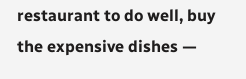restaurant to do well, buy the expensive dishes —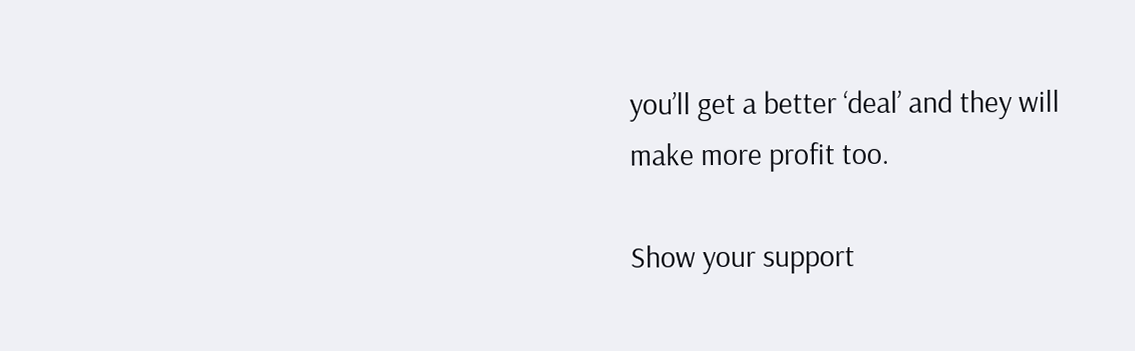you’ll get a better ‘deal’ and they will make more profit too.

Show your support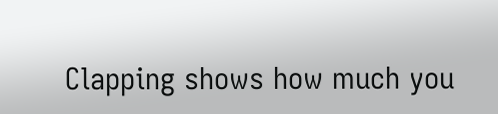Clapping shows how much you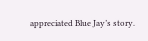appreciated Blue Jay’s story.